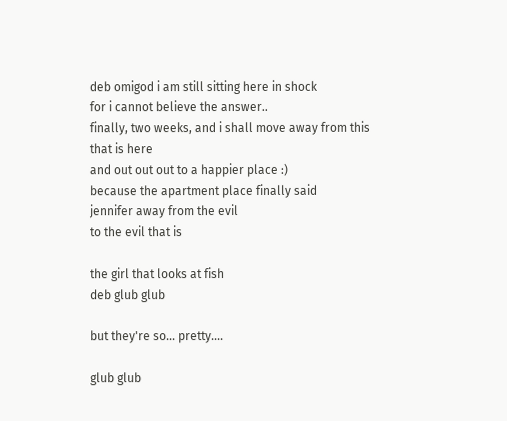deb omigod i am still sitting here in shock
for i cannot believe the answer..
finally, two weeks, and i shall move away from this
that is here
and out out out to a happier place :)
because the apartment place finally said
jennifer away from the evil
to the evil that is

the girl that looks at fish
deb glub glub

but they're so... pretty....

glub glub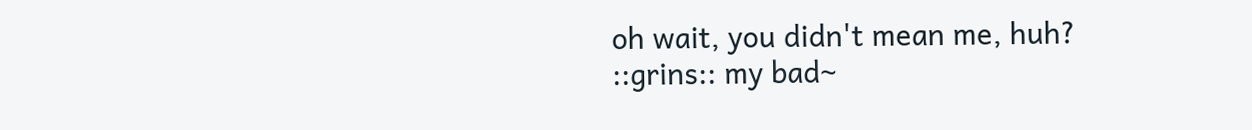oh wait, you didn't mean me, huh?
::grins:: my bad~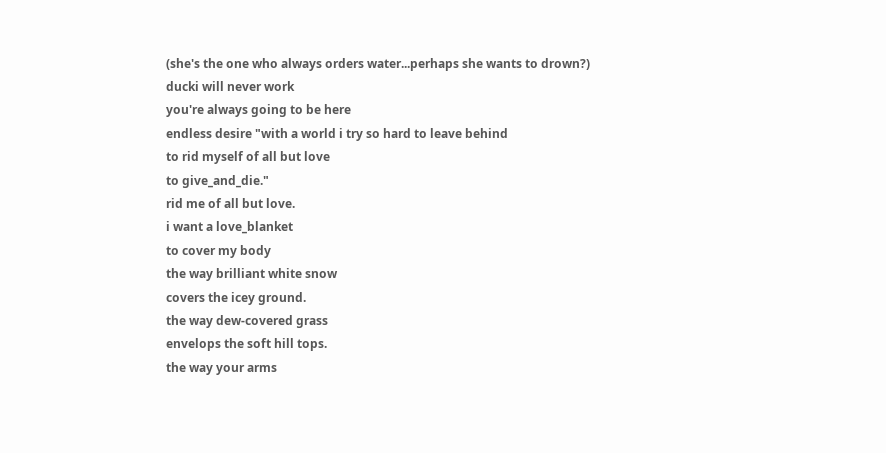(she's the one who always orders water...perhaps she wants to drown?)
ducki will never work
you're always going to be here
endless desire "with a world i try so hard to leave behind
to rid myself of all but love
to give_and_die."
rid me of all but love.
i want a love_blanket
to cover my body
the way brilliant white snow
covers the icey ground.
the way dew-covered grass
envelops the soft hill tops.
the way your arms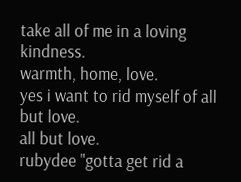take all of me in a loving kindness.
warmth, home, love.
yes i want to rid myself of all but love.
all but love.
rubydee "gotta get rid a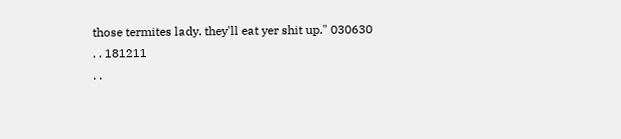those termites lady. they'll eat yer shit up." 030630
. . 181211
. .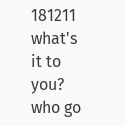181211
what's it to you?
who go